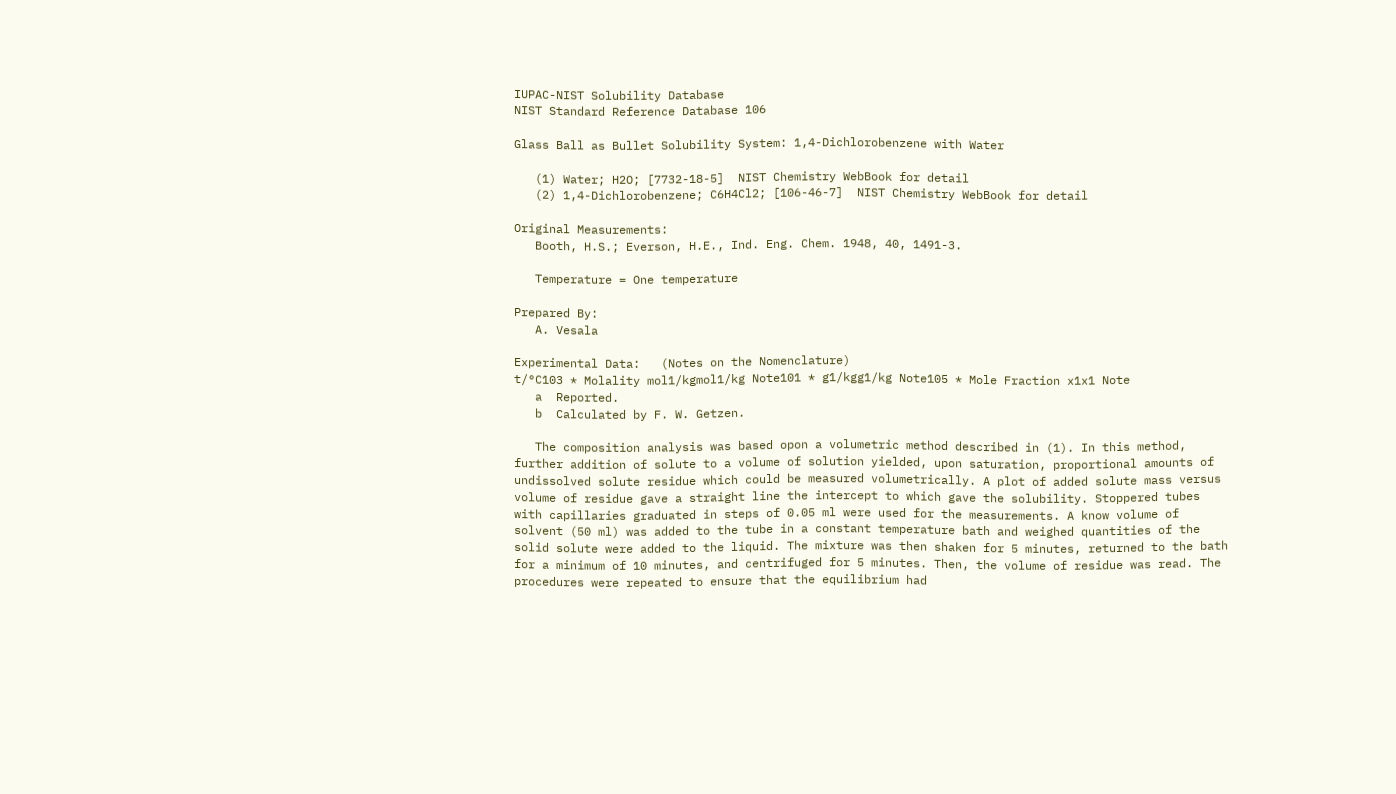IUPAC-NIST Solubility Database
NIST Standard Reference Database 106

Glass Ball as Bullet Solubility System: 1,4-Dichlorobenzene with Water

   (1) Water; H2O; [7732-18-5]  NIST Chemistry WebBook for detail
   (2) 1,4-Dichlorobenzene; C6H4Cl2; [106-46-7]  NIST Chemistry WebBook for detail

Original Measurements:
   Booth, H.S.; Everson, H.E., Ind. Eng. Chem. 1948, 40, 1491-3.

   Temperature = One temperature

Prepared By:
   A. Vesala

Experimental Data:   (Notes on the Nomenclature)
t/°C103 * Molality mol1/kgmol1/kg Note101 * g1/kgg1/kg Note105 * Mole Fraction x1x1 Note
   a  Reported.
   b  Calculated by F. W. Getzen.

   The composition analysis was based opon a volumetric method described in (1). In this method, further addition of solute to a volume of solution yielded, upon saturation, proportional amounts of undissolved solute residue which could be measured volumetrically. A plot of added solute mass versus volume of residue gave a straight line the intercept to which gave the solubility. Stoppered tubes with capillaries graduated in steps of 0.05 ml were used for the measurements. A know volume of solvent (50 ml) was added to the tube in a constant temperature bath and weighed quantities of the solid solute were added to the liquid. The mixture was then shaken for 5 minutes, returned to the bath for a minimum of 10 minutes, and centrifuged for 5 minutes. Then, the volume of residue was read. The procedures were repeated to ensure that the equilibrium had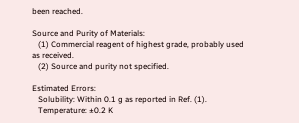been reached.

Source and Purity of Materials:
   (1) Commercial reagent of highest grade, probably used as received.
   (2) Source and purity not specified.

Estimated Errors:
   Solubility: Within 0.1 g as reported in Ref. (1).
   Temperature: ±0.2 K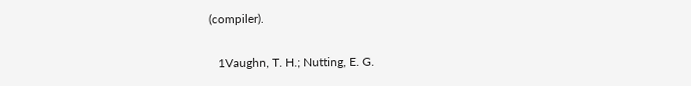(compiler).

   1Vaughn, T. H.; Nutting, E. G.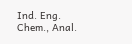Ind. Eng. Chem., Anal.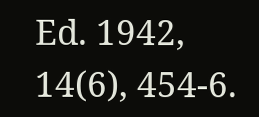Ed. 1942, 14(6), 454-6.